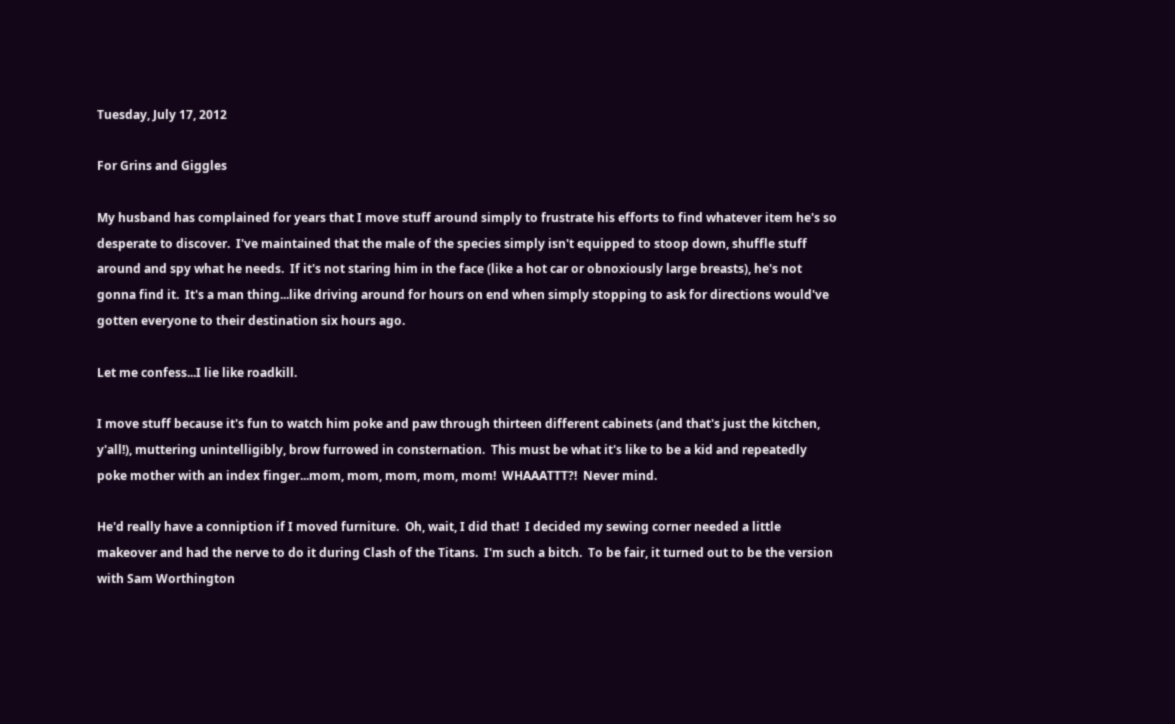Tuesday, July 17, 2012

For Grins and Giggles

My husband has complained for years that I move stuff around simply to frustrate his efforts to find whatever item he's so desperate to discover.  I've maintained that the male of the species simply isn't equipped to stoop down, shuffle stuff around and spy what he needs.  If it's not staring him in the face (like a hot car or obnoxiously large breasts), he's not gonna find it.  It's a man thing...like driving around for hours on end when simply stopping to ask for directions would've gotten everyone to their destination six hours ago.

Let me confess...I lie like roadkill.

I move stuff because it's fun to watch him poke and paw through thirteen different cabinets (and that's just the kitchen, y'all!), muttering unintelligibly, brow furrowed in consternation.  This must be what it's like to be a kid and repeatedly poke mother with an index finger...mom, mom, mom, mom, mom!  WHAAATTT?!  Never mind.

He'd really have a conniption if I moved furniture.  Oh, wait, I did that!  I decided my sewing corner needed a little makeover and had the nerve to do it during Clash of the Titans.  I'm such a bitch.  To be fair, it turned out to be the version with Sam Worthington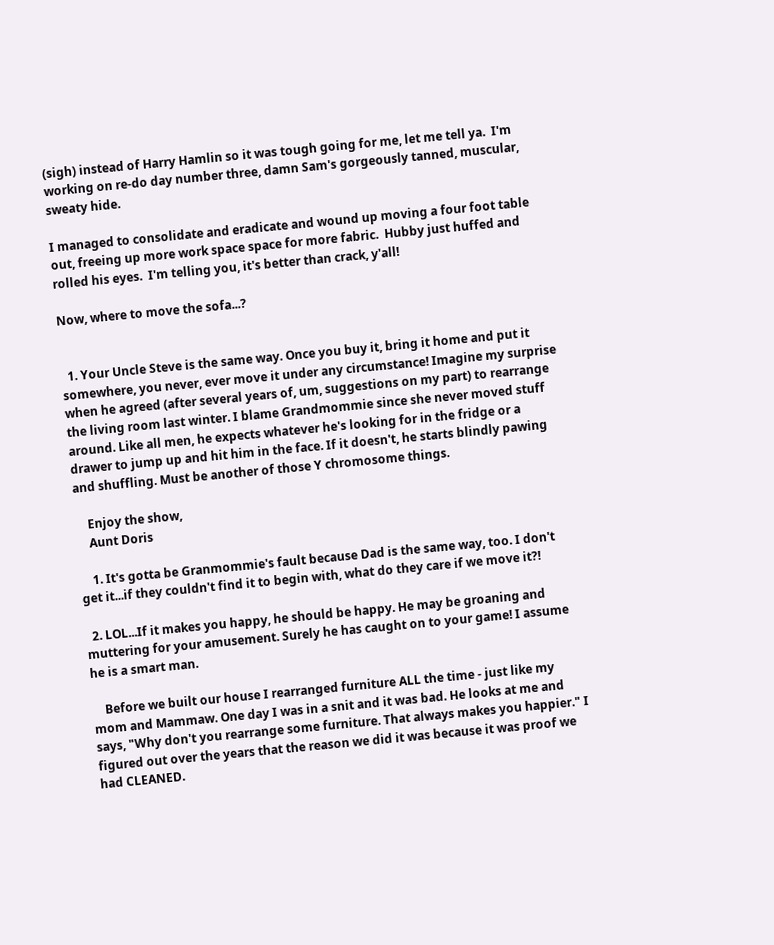(sigh) instead of Harry Hamlin so it was tough going for me, let me tell ya.  I'm working on re-do day number three, damn Sam's gorgeously tanned, muscular, sweaty hide.

I managed to consolidate and eradicate and wound up moving a four foot table out, freeing up more work space space for more fabric.  Hubby just huffed and rolled his eyes.  I'm telling you, it's better than crack, y'all!

Now, where to move the sofa...?


  1. Your Uncle Steve is the same way. Once you buy it, bring it home and put it somewhere, you never, ever move it under any circumstance! Imagine my surprise when he agreed (after several years of, um, suggestions on my part) to rearrange the living room last winter. I blame Grandmommie since she never moved stuff around. Like all men, he expects whatever he's looking for in the fridge or a drawer to jump up and hit him in the face. If it doesn't, he starts blindly pawing and shuffling. Must be another of those Y chromosome things.

    Enjoy the show,
    Aunt Doris

    1. It's gotta be Granmommie's fault because Dad is the same way, too. I don't get it...if they couldn't find it to begin with, what do they care if we move it?!

  2. LOL...If it makes you happy, he should be happy. He may be groaning and muttering for your amusement. Surely he has caught on to your game! I assume he is a smart man.

    Before we built our house I rearranged furniture ALL the time - just like my mom and Mammaw. One day I was in a snit and it was bad. He looks at me and says, "Why don't you rearrange some furniture. That always makes you happier." I figured out over the years that the reason we did it was because it was proof we had CLEANED.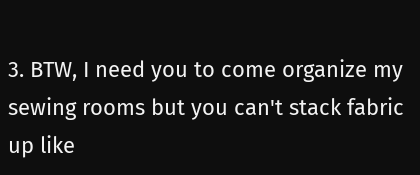3. BTW, I need you to come organize my sewing rooms but you can't stack fabric up like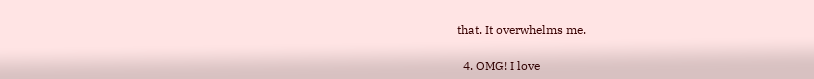that. It overwhelms me.

  4. OMG! I love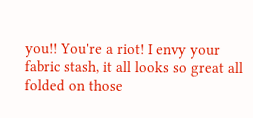you!! You're a riot! I envy your fabric stash, it all looks so great all folded on those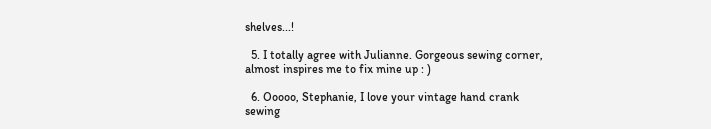shelves...!

  5. I totally agree with Julianne. Gorgeous sewing corner, almost inspires me to fix mine up : )

  6. Ooooo, Stephanie, I love your vintage hand crank sewing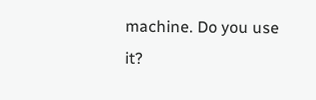machine. Do you use it?